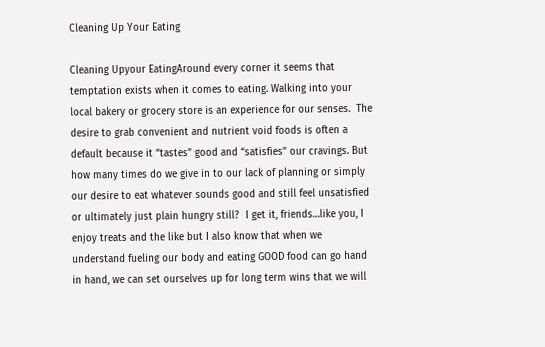Cleaning Up Your Eating

Cleaning Upyour EatingAround every corner it seems that temptation exists when it comes to eating. Walking into your local bakery or grocery store is an experience for our senses.  The desire to grab convenient and nutrient void foods is often a default because it “tastes” good and “satisfies” our cravings. But how many times do we give in to our lack of planning or simply our desire to eat whatever sounds good and still feel unsatisfied or ultimately just plain hungry still?  I get it, friends…like you, I enjoy treats and the like but I also know that when we understand fueling our body and eating GOOD food can go hand in hand, we can set ourselves up for long term wins that we will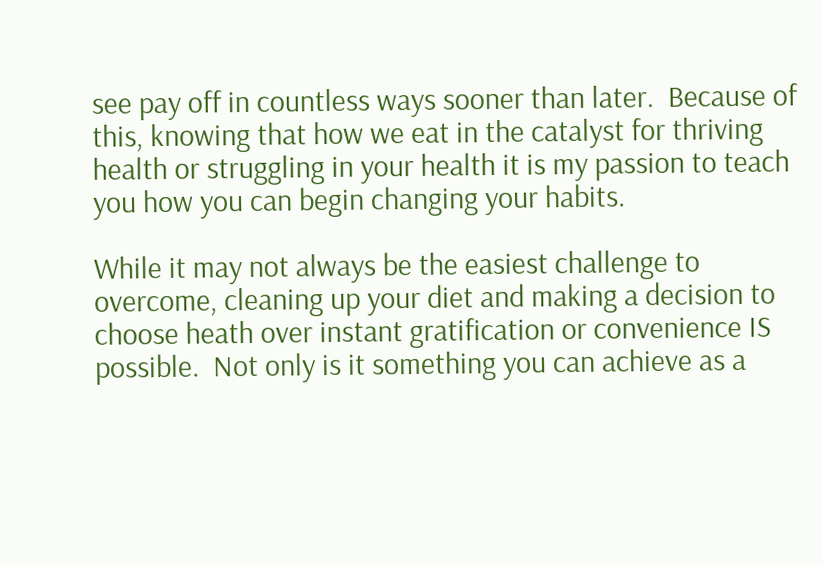see pay off in countless ways sooner than later.  Because of this, knowing that how we eat in the catalyst for thriving health or struggling in your health it is my passion to teach you how you can begin changing your habits.

While it may not always be the easiest challenge to overcome, cleaning up your diet and making a decision to choose heath over instant gratification or convenience IS possible.  Not only is it something you can achieve as a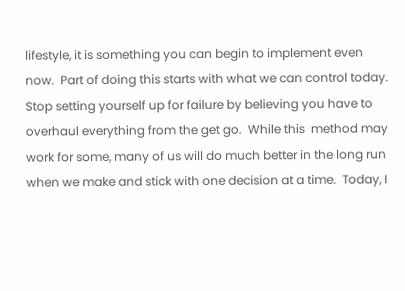lifestyle, it is something you can begin to implement even now.  Part of doing this starts with what we can control today. Stop setting yourself up for failure by believing you have to overhaul everything from the get go.  While this  method may work for some, many of us will do much better in the long run when we make and stick with one decision at a time.  Today, I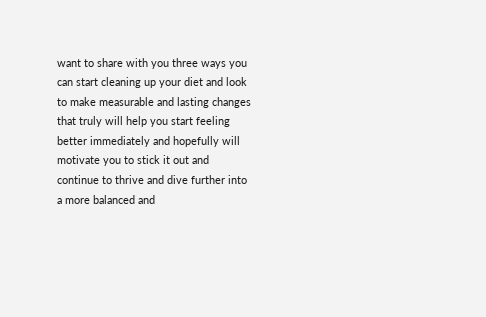want to share with you three ways you can start cleaning up your diet and look to make measurable and lasting changes that truly will help you start feeling better immediately and hopefully will motivate you to stick it out and continue to thrive and dive further into a more balanced and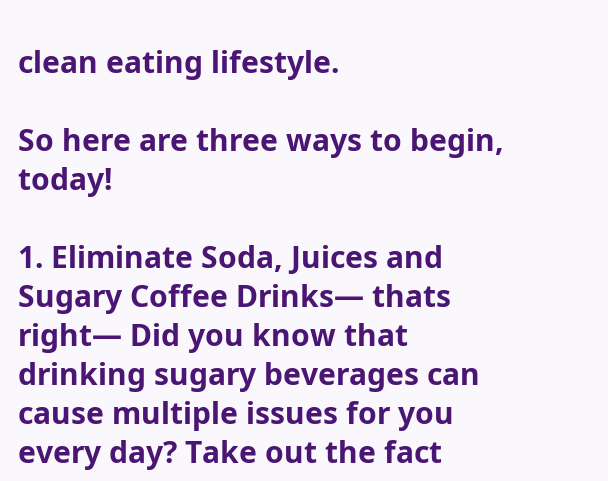clean eating lifestyle.

So here are three ways to begin, today!

1. Eliminate Soda, Juices and Sugary Coffee Drinks— thats right— Did you know that drinking sugary beverages can cause multiple issues for you every day? Take out the fact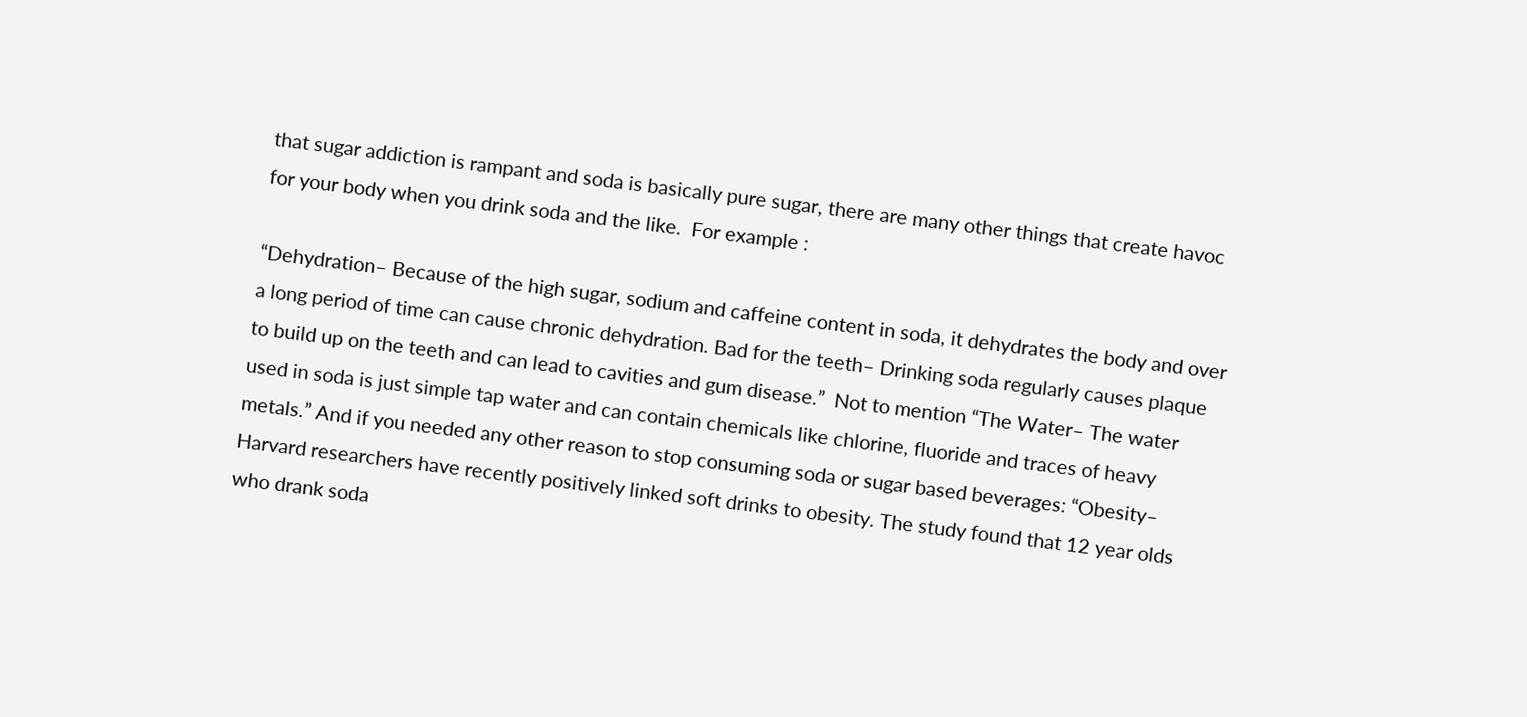that sugar addiction is rampant and soda is basically pure sugar, there are many other things that create havoc for your body when you drink soda and the like.  For example :

“Dehydration– Because of the high sugar, sodium and caffeine content in soda, it dehydrates the body and over a long period of time can cause chronic dehydration. Bad for the teeth– Drinking soda regularly causes plaque to build up on the teeth and can lead to cavities and gum disease.”  Not to mention “The Water– The water used in soda is just simple tap water and can contain chemicals like chlorine, fluoride and traces of heavy metals.” And if you needed any other reason to stop consuming soda or sugar based beverages: “Obesity– Harvard researchers have recently positively linked soft drinks to obesity. The study found that 12 year olds who drank soda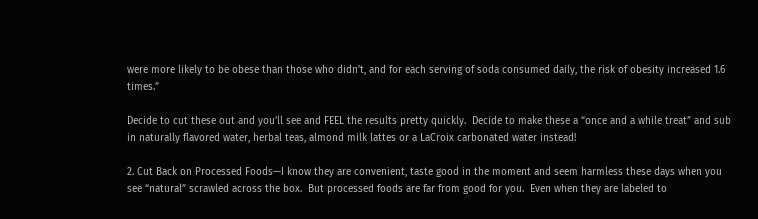were more likely to be obese than those who didn’t, and for each serving of soda consumed daily, the risk of obesity increased 1.6 times.”

Decide to cut these out and you’ll see and FEEL the results pretty quickly.  Decide to make these a “once and a while treat” and sub in naturally flavored water, herbal teas, almond milk lattes or a LaCroix carbonated water instead!

2. Cut Back on Processed Foods—I know they are convenient, taste good in the moment and seem harmless these days when you see “natural” scrawled across the box.  But processed foods are far from good for you.  Even when they are labeled to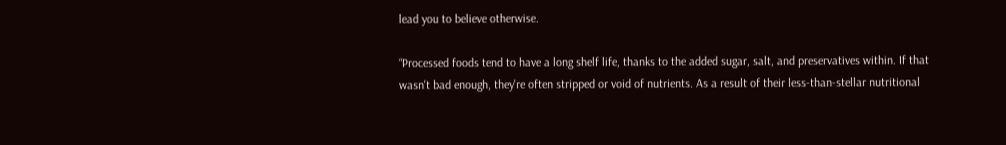lead you to believe otherwise.

“Processed foods tend to have a long shelf life, thanks to the added sugar, salt, and preservatives within. If that wasn't bad enough, they're often stripped or void of nutrients. As a result of their less-than-stellar nutritional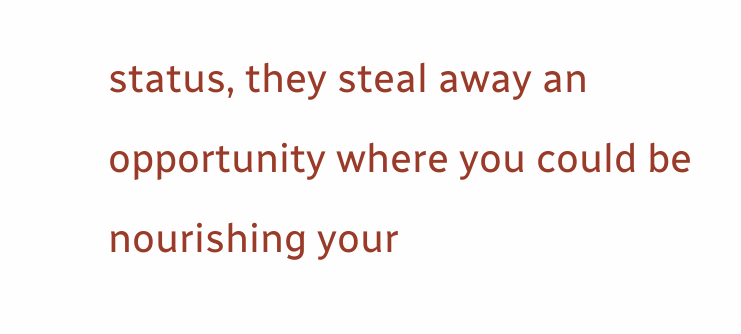status, they steal away an opportunity where you could be nourishing your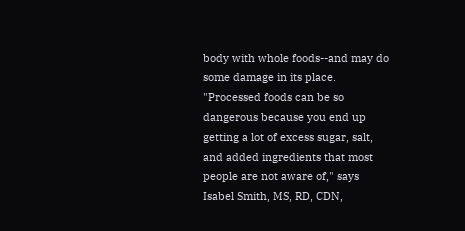body with whole foods--and may do some damage in its place. "Processed foods can be so dangerous because you end up getting a lot of excess sugar, salt, and added ingredients that most people are not aware of," says Isabel Smith, MS, RD, CDN,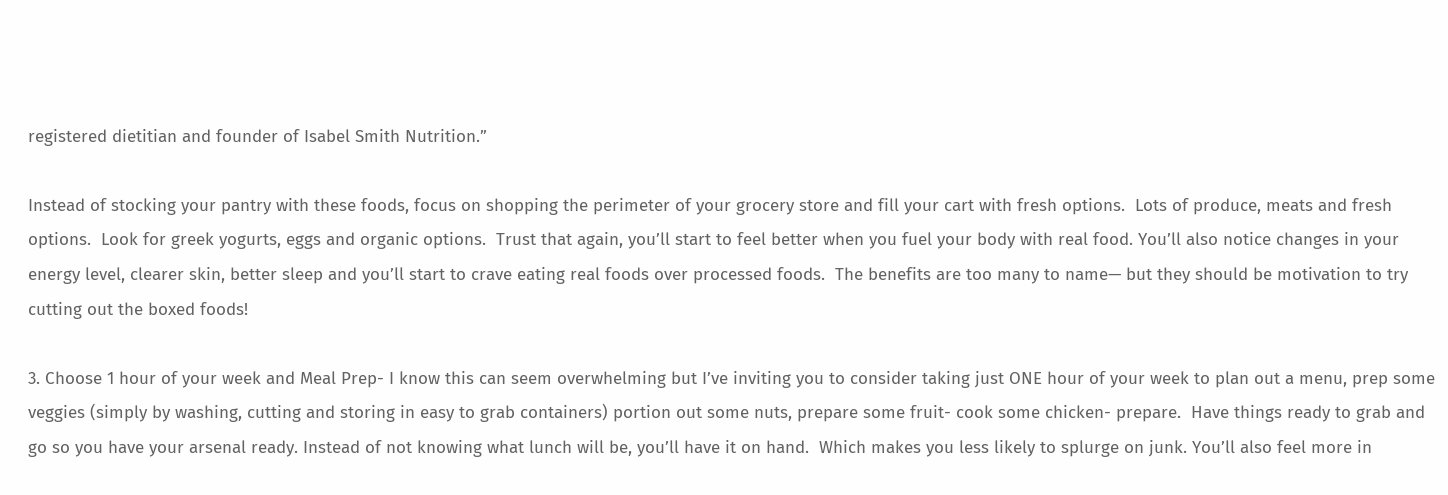registered dietitian and founder of Isabel Smith Nutrition.”

Instead of stocking your pantry with these foods, focus on shopping the perimeter of your grocery store and fill your cart with fresh options.  Lots of produce, meats and fresh options.  Look for greek yogurts, eggs and organic options.  Trust that again, you’ll start to feel better when you fuel your body with real food. You’ll also notice changes in your energy level, clearer skin, better sleep and you’ll start to crave eating real foods over processed foods.  The benefits are too many to name— but they should be motivation to try cutting out the boxed foods!

3. Choose 1 hour of your week and Meal Prep- I know this can seem overwhelming but I’ve inviting you to consider taking just ONE hour of your week to plan out a menu, prep some veggies (simply by washing, cutting and storing in easy to grab containers) portion out some nuts, prepare some fruit- cook some chicken- prepare.  Have things ready to grab and go so you have your arsenal ready. Instead of not knowing what lunch will be, you’ll have it on hand.  Which makes you less likely to splurge on junk. You’ll also feel more in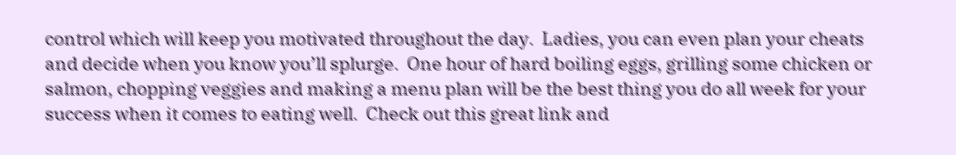control which will keep you motivated throughout the day.  Ladies, you can even plan your cheats and decide when you know you’ll splurge.  One hour of hard boiling eggs, grilling some chicken or salmon, chopping veggies and making a menu plan will be the best thing you do all week for your success when it comes to eating well.  Check out this great link and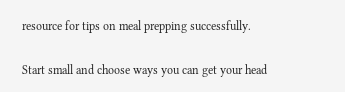resource for tips on meal prepping successfully.

Start small and choose ways you can get your head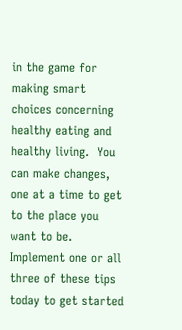in the game for making smart choices concerning healthy eating and healthy living.  You can make changes, one at a time to get to the place you want to be.  Implement one or all three of these tips today to get started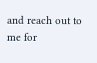and reach out to me for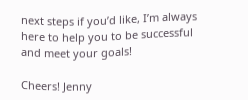next steps if you’d like, I’m always here to help you to be successful and meet your goals!

Cheers! Jenny